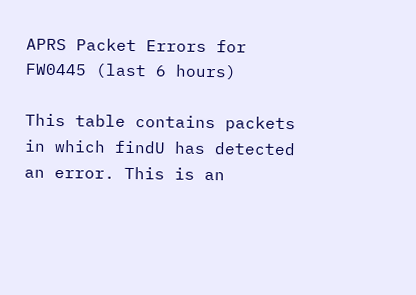APRS Packet Errors for FW0445 (last 6 hours)

This table contains packets in which findU has detected an error. This is an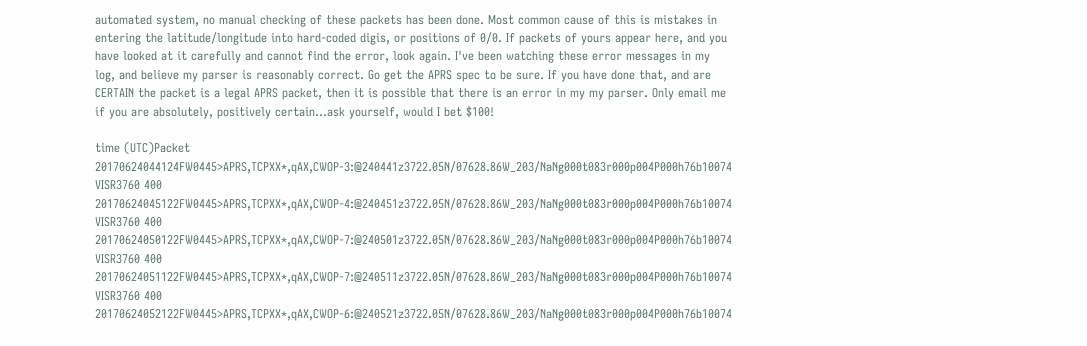automated system, no manual checking of these packets has been done. Most common cause of this is mistakes in entering the latitude/longitude into hard-coded digis, or positions of 0/0. If packets of yours appear here, and you have looked at it carefully and cannot find the error, look again. I've been watching these error messages in my log, and believe my parser is reasonably correct. Go get the APRS spec to be sure. If you have done that, and are CERTAIN the packet is a legal APRS packet, then it is possible that there is an error in my my parser. Only email me if you are absolutely, positively certain...ask yourself, would I bet $100!

time (UTC)Packet
20170624044124FW0445>APRS,TCPXX*,qAX,CWOP-3:@240441z3722.05N/07628.86W_203/NaNg000t083r000p004P000h76b10074 VISR3760 400
20170624045122FW0445>APRS,TCPXX*,qAX,CWOP-4:@240451z3722.05N/07628.86W_203/NaNg000t083r000p004P000h76b10074 VISR3760 400
20170624050122FW0445>APRS,TCPXX*,qAX,CWOP-7:@240501z3722.05N/07628.86W_203/NaNg000t083r000p004P000h76b10074 VISR3760 400
20170624051122FW0445>APRS,TCPXX*,qAX,CWOP-7:@240511z3722.05N/07628.86W_203/NaNg000t083r000p004P000h76b10074 VISR3760 400
20170624052122FW0445>APRS,TCPXX*,qAX,CWOP-6:@240521z3722.05N/07628.86W_203/NaNg000t083r000p004P000h76b10074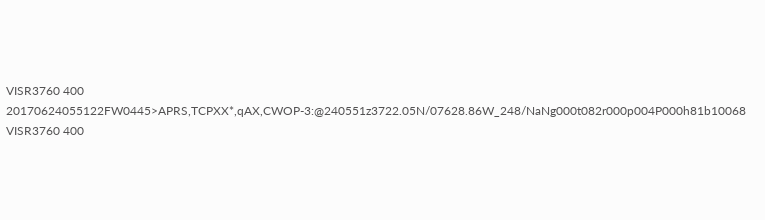VISR3760 400
20170624055122FW0445>APRS,TCPXX*,qAX,CWOP-3:@240551z3722.05N/07628.86W_248/NaNg000t082r000p004P000h81b10068 VISR3760 400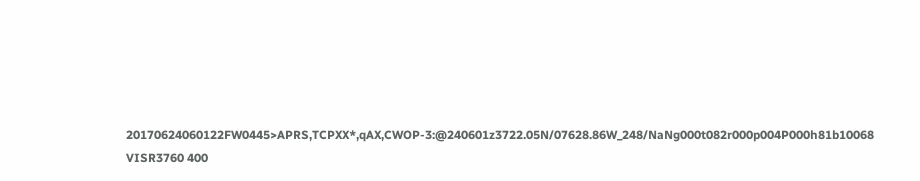20170624060122FW0445>APRS,TCPXX*,qAX,CWOP-3:@240601z3722.05N/07628.86W_248/NaNg000t082r000p004P000h81b10068 VISR3760 400